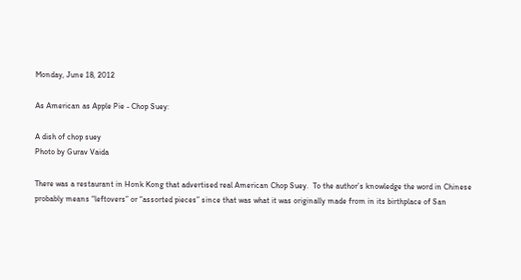Monday, June 18, 2012

As American as Apple Pie - Chop Suey:

A dish of chop suey
Photo by Gurav Vaida

There was a restaurant in Honk Kong that advertised real American Chop Suey.  To the author’s knowledge the word in Chinese probably means “leftovers” or “assorted pieces” since that was what it was originally made from in its birthplace of San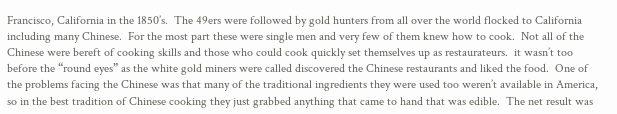Francisco, California in the 1850’s.  The 49ers were followed by gold hunters from all over the world flocked to California including many Chinese.  For the most part these were single men and very few of them knew how to cook.  Not all of the Chinese were bereft of cooking skills and those who could cook quickly set themselves up as restaurateurs.  it wasn’t too before the “round eyes” as the white gold miners were called discovered the Chinese restaurants and liked the food.  One of the problems facing the Chinese was that many of the traditional ingredients they were used too weren’t available in America, so in the best tradition of Chinese cooking they just grabbed anything that came to hand that was edible.  The net result was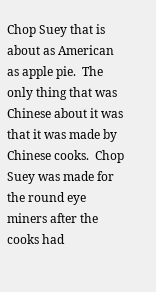Chop Suey that is about as American as apple pie.  The only thing that was Chinese about it was that it was made by Chinese cooks.  Chop Suey was made for the round eye miners after the cooks had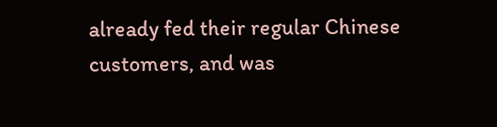already fed their regular Chinese customers, and was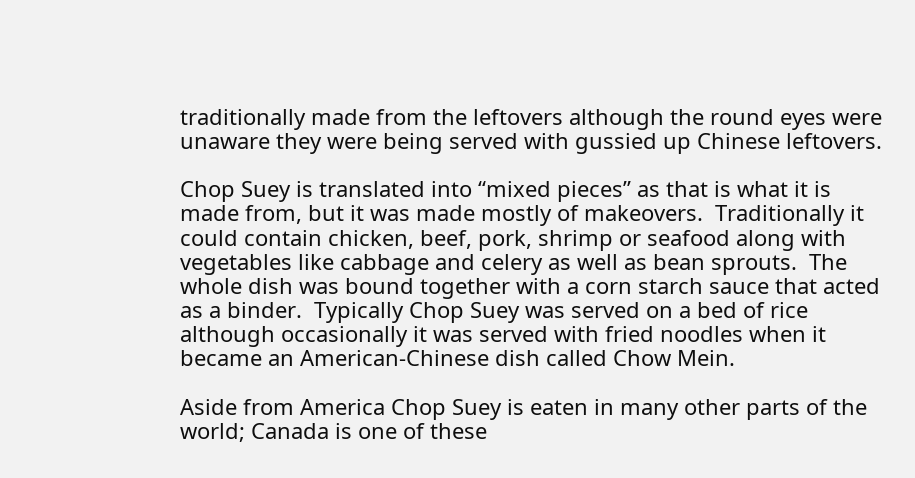traditionally made from the leftovers although the round eyes were unaware they were being served with gussied up Chinese leftovers.

Chop Suey is translated into “mixed pieces” as that is what it is made from, but it was made mostly of makeovers.  Traditionally it could contain chicken, beef, pork, shrimp or seafood along with vegetables like cabbage and celery as well as bean sprouts.  The whole dish was bound together with a corn starch sauce that acted as a binder.  Typically Chop Suey was served on a bed of rice although occasionally it was served with fried noodles when it became an American-Chinese dish called Chow Mein.

Aside from America Chop Suey is eaten in many other parts of the world; Canada is one of these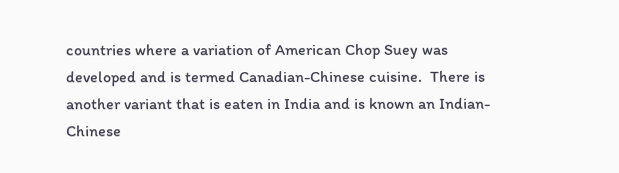countries where a variation of American Chop Suey was developed and is termed Canadian-Chinese cuisine.  There is another variant that is eaten in India and is known an Indian-Chinese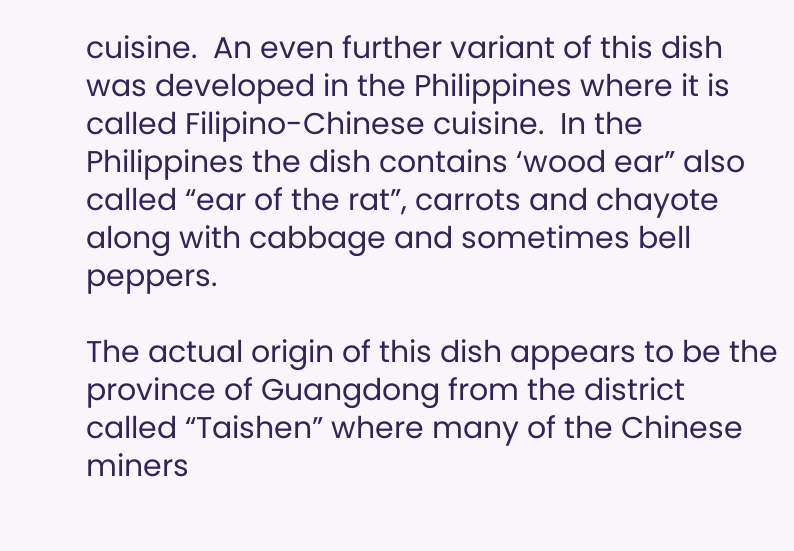cuisine.  An even further variant of this dish was developed in the Philippines where it is called Filipino-Chinese cuisine.  In the Philippines the dish contains ‘wood ear” also called “ear of the rat”, carrots and chayote along with cabbage and sometimes bell peppers.

The actual origin of this dish appears to be the province of Guangdong from the district called “Taishen” where many of the Chinese miners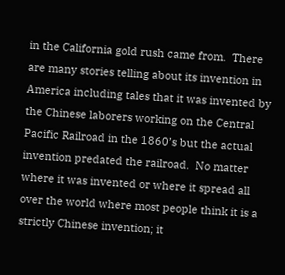in the California gold rush came from.  There are many stories telling about its invention in America including tales that it was invented by the Chinese laborers working on the Central Pacific Railroad in the 1860’s but the actual invention predated the railroad.  No matter where it was invented or where it spread all over the world where most people think it is a strictly Chinese invention; it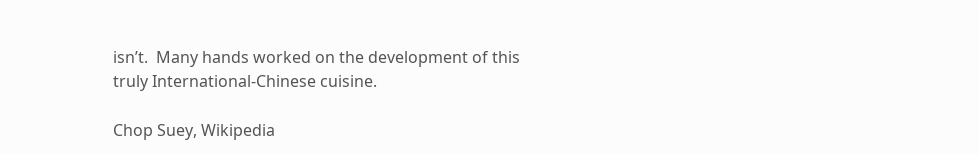isn’t.  Many hands worked on the development of this truly International-Chinese cuisine.

Chop Suey, Wikipedia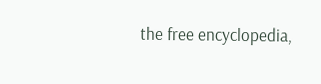the free encyclopedia,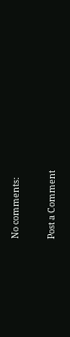No comments:

Post a Comment